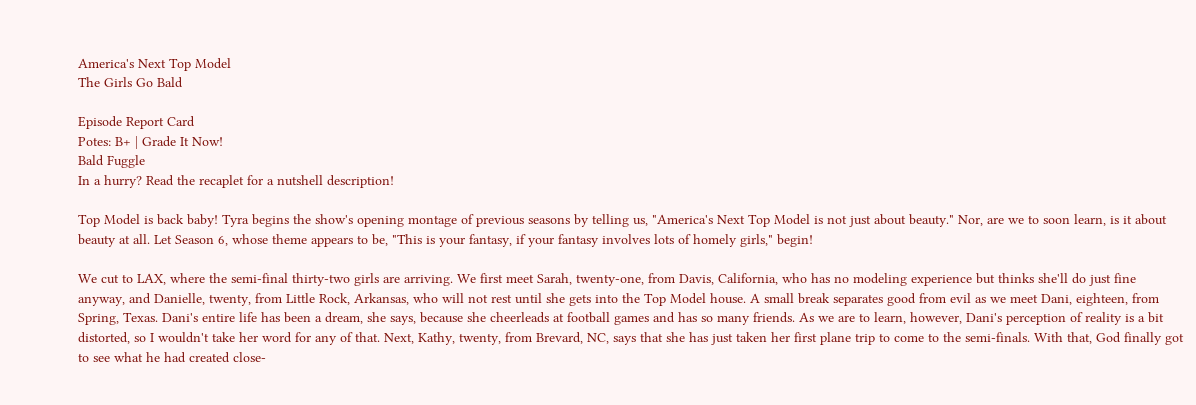America's Next Top Model
The Girls Go Bald

Episode Report Card
Potes: B+ | Grade It Now!
Bald Fuggle
In a hurry? Read the recaplet for a nutshell description!

Top Model is back baby! Tyra begins the show's opening montage of previous seasons by telling us, "America's Next Top Model is not just about beauty." Nor, are we to soon learn, is it about beauty at all. Let Season 6, whose theme appears to be, "This is your fantasy, if your fantasy involves lots of homely girls," begin!

We cut to LAX, where the semi-final thirty-two girls are arriving. We first meet Sarah, twenty-one, from Davis, California, who has no modeling experience but thinks she'll do just fine anyway, and Danielle, twenty, from Little Rock, Arkansas, who will not rest until she gets into the Top Model house. A small break separates good from evil as we meet Dani, eighteen, from Spring, Texas. Dani's entire life has been a dream, she says, because she cheerleads at football games and has so many friends. As we are to learn, however, Dani's perception of reality is a bit distorted, so I wouldn't take her word for any of that. Next, Kathy, twenty, from Brevard, NC, says that she has just taken her first plane trip to come to the semi-finals. With that, God finally got to see what he had created close-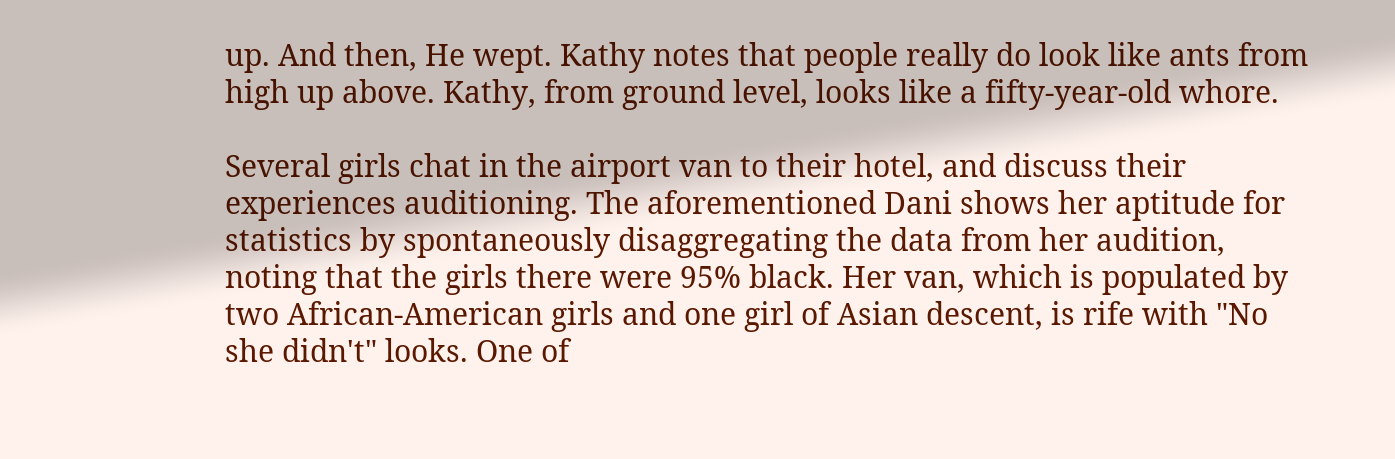up. And then, He wept. Kathy notes that people really do look like ants from high up above. Kathy, from ground level, looks like a fifty-year-old whore.

Several girls chat in the airport van to their hotel, and discuss their experiences auditioning. The aforementioned Dani shows her aptitude for statistics by spontaneously disaggregating the data from her audition, noting that the girls there were 95% black. Her van, which is populated by two African-American girls and one girl of Asian descent, is rife with "No she didn't" looks. One of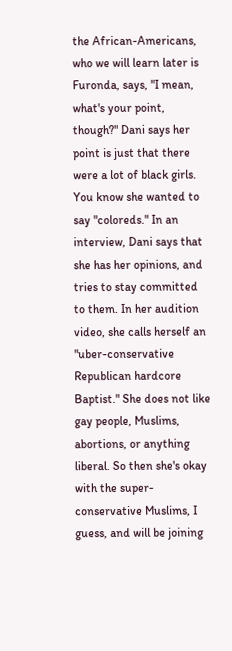the African-Americans, who we will learn later is Furonda, says, "I mean, what's your point, though?" Dani says her point is just that there were a lot of black girls. You know she wanted to say "coloreds." In an interview, Dani says that she has her opinions, and tries to stay committed to them. In her audition video, she calls herself an "uber-conservative Republican hardcore Baptist." She does not like gay people, Muslims, abortions, or anything liberal. So then she's okay with the super-conservative Muslims, I guess, and will be joining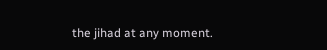the jihad at any moment.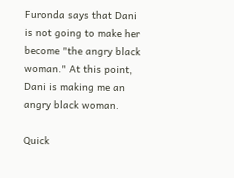Furonda says that Dani is not going to make her become "the angry black woman." At this point, Dani is making me an angry black woman.

Quick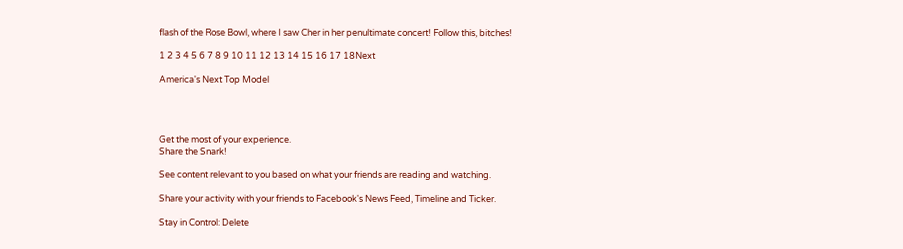flash of the Rose Bowl, where I saw Cher in her penultimate concert! Follow this, bitches!

1 2 3 4 5 6 7 8 9 10 11 12 13 14 15 16 17 18Next

America's Next Top Model




Get the most of your experience.
Share the Snark!

See content relevant to you based on what your friends are reading and watching.

Share your activity with your friends to Facebook's News Feed, Timeline and Ticker.

Stay in Control: Delete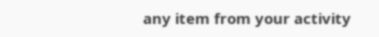any item from your activity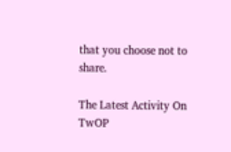that you choose not to share.

The Latest Activity On TwOP